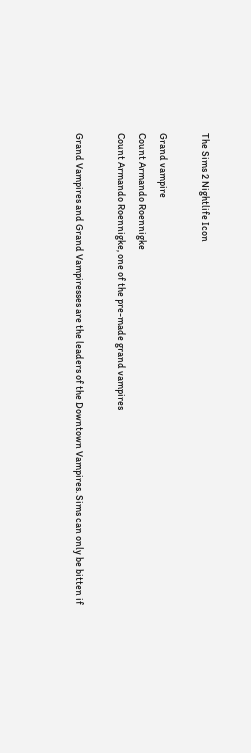The Sims 2 Nightlife Icon

Grand vampire
Count Armando Roennigke
Count Armando Roennigke, one of the pre-made grand vampires

Grand Vampires and Grand Vampiresses are the leaders of the Downtown Vampires. Sims can only be bitten if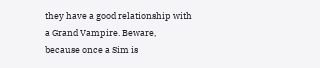they have a good relationship with a Grand Vampire. Beware, because once a Sim is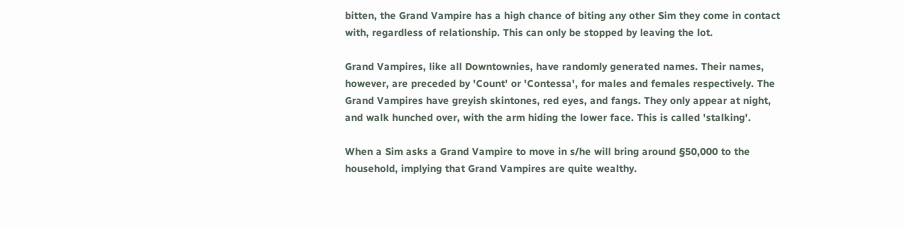bitten, the Grand Vampire has a high chance of biting any other Sim they come in contact with, regardless of relationship. This can only be stopped by leaving the lot.

Grand Vampires, like all Downtownies, have randomly generated names. Their names, however, are preceded by 'Count' or 'Contessa', for males and females respectively. The Grand Vampires have greyish skintones, red eyes, and fangs. They only appear at night, and walk hunched over, with the arm hiding the lower face. This is called 'stalking'.

When a Sim asks a Grand Vampire to move in s/he will bring around §50,000 to the household, implying that Grand Vampires are quite wealthy.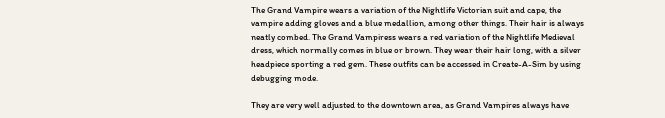The Grand Vampire wears a variation of the Nightlife Victorian suit and cape, the vampire adding gloves and a blue medallion, among other things. Their hair is always neatly combed. The Grand Vampiress wears a red variation of the Nightlife Medieval dress, which normally comes in blue or brown. They wear their hair long, with a silver headpiece sporting a red gem. These outfits can be accessed in Create-A-Sim by using debugging mode.

They are very well adjusted to the downtown area, as Grand Vampires always have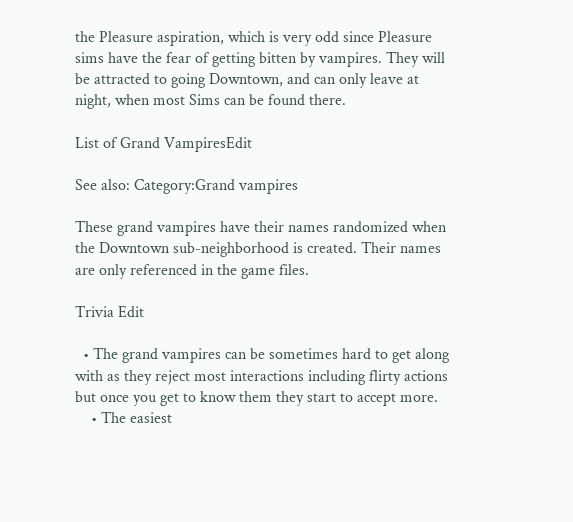the Pleasure aspiration, which is very odd since Pleasure sims have the fear of getting bitten by vampires. They will be attracted to going Downtown, and can only leave at night, when most Sims can be found there.

List of Grand VampiresEdit

See also: Category:Grand vampires

These grand vampires have their names randomized when the Downtown sub-neighborhood is created. Their names are only referenced in the game files.

Trivia Edit

  • The grand vampires can be sometimes hard to get along with as they reject most interactions including flirty actions but once you get to know them they start to accept more.
    • The easiest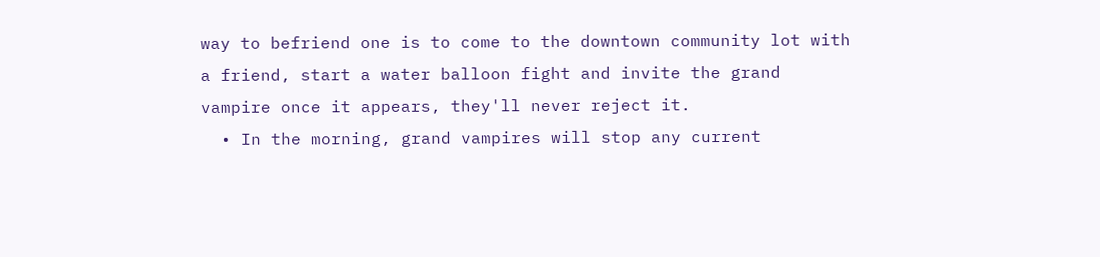way to befriend one is to come to the downtown community lot with a friend, start a water balloon fight and invite the grand vampire once it appears, they'll never reject it.
  • In the morning, grand vampires will stop any current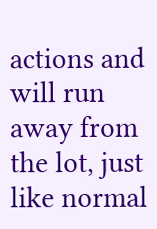actions and will run away from the lot, just like normal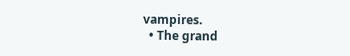vampires.
  • The grand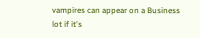vampires can appear on a Business lot if it's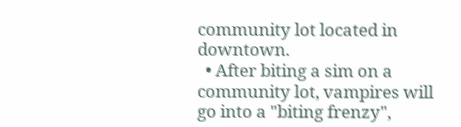community lot located in downtown.
  • After biting a sim on a community lot, vampires will go into a "biting frenzy",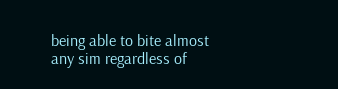being able to bite almost any sim regardless of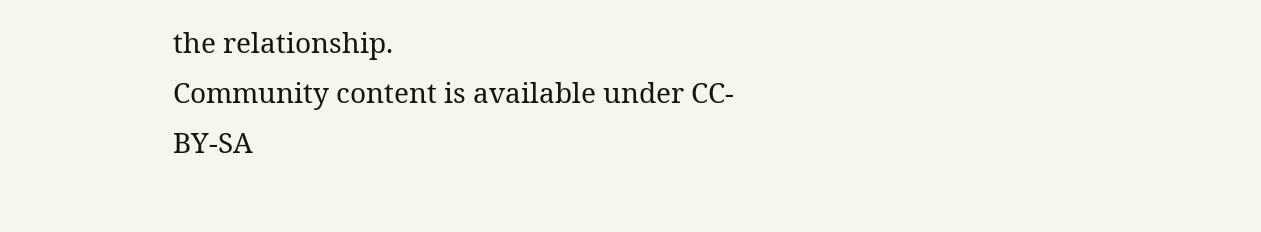the relationship.
Community content is available under CC-BY-SA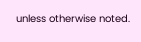unless otherwise noted.